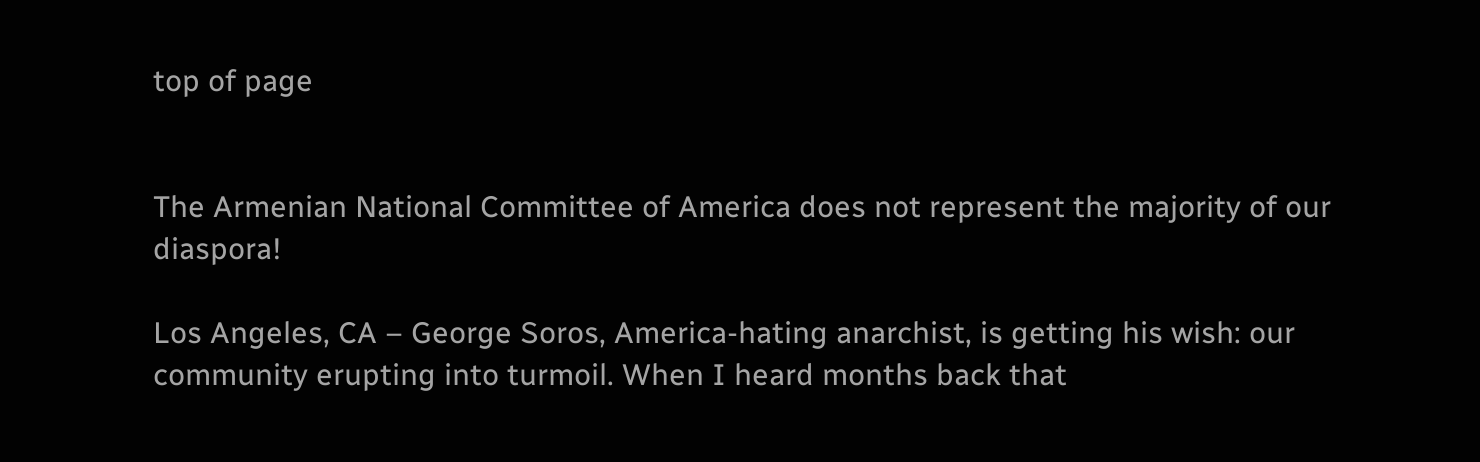top of page


The Armenian National Committee of America does not represent the majority of our diaspora!

Los Angeles, CA – George Soros, America-hating anarchist, is getting his wish: our community erupting into turmoil. When I heard months back that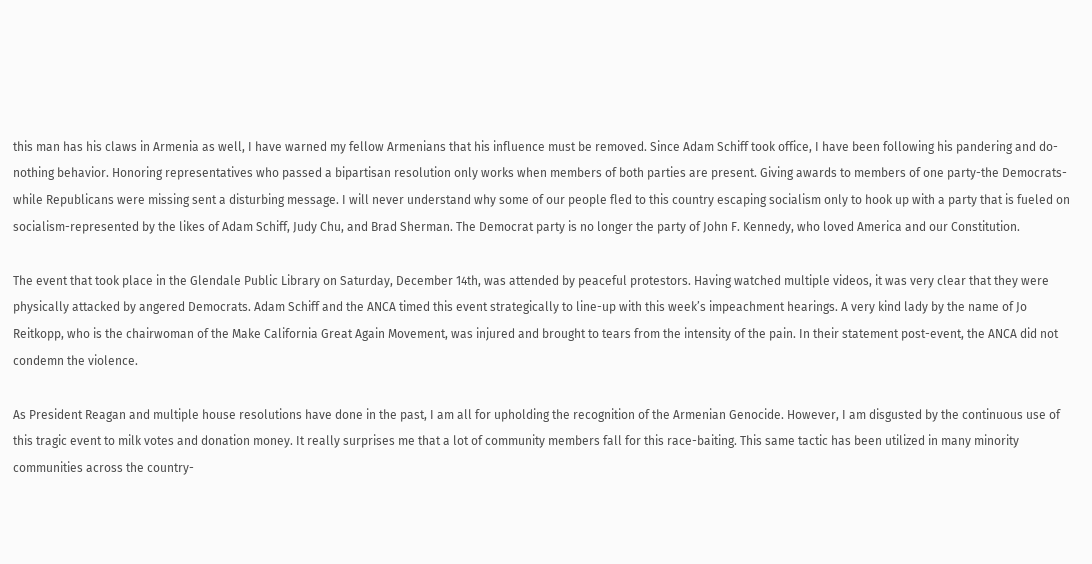this man has his claws in Armenia as well, I have warned my fellow Armenians that his influence must be removed. Since Adam Schiff took office, I have been following his pandering and do-nothing behavior. Honoring representatives who passed a bipartisan resolution only works when members of both parties are present. Giving awards to members of one party-the Democrats-while Republicans were missing sent a disturbing message. I will never understand why some of our people fled to this country escaping socialism only to hook up with a party that is fueled on socialism-represented by the likes of Adam Schiff, Judy Chu, and Brad Sherman. The Democrat party is no longer the party of John F. Kennedy, who loved America and our Constitution.

The event that took place in the Glendale Public Library on Saturday, December 14th, was attended by peaceful protestors. Having watched multiple videos, it was very clear that they were physically attacked by angered Democrats. Adam Schiff and the ANCA timed this event strategically to line-up with this week’s impeachment hearings. A very kind lady by the name of Jo Reitkopp, who is the chairwoman of the Make California Great Again Movement, was injured and brought to tears from the intensity of the pain. In their statement post-event, the ANCA did not condemn the violence.

As President Reagan and multiple house resolutions have done in the past, I am all for upholding the recognition of the Armenian Genocide. However, I am disgusted by the continuous use of this tragic event to milk votes and donation money. It really surprises me that a lot of community members fall for this race-baiting. This same tactic has been utilized in many minority communities across the country-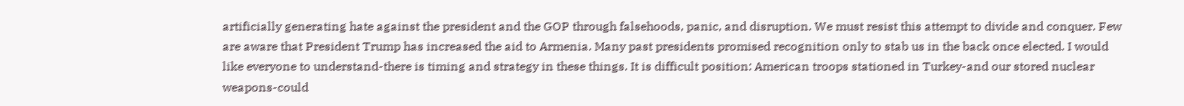artificially generating hate against the president and the GOP through falsehoods, panic, and disruption. We must resist this attempt to divide and conquer. Few are aware that President Trump has increased the aid to Armenia. Many past presidents promised recognition only to stab us in the back once elected. I would like everyone to understand-there is timing and strategy in these things. It is difficult position: American troops stationed in Turkey-and our stored nuclear weapons-could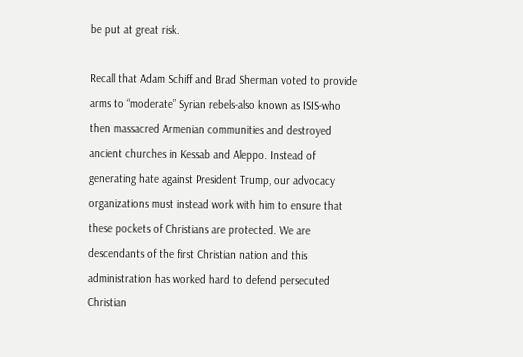be put at great risk.

Recall that Adam Schiff and Brad Sherman voted to provide arms to “moderate” Syrian rebels-also known as ISIS-who then massacred Armenian communities and destroyed ancient churches in Kessab and Aleppo. Instead of generating hate against President Trump, our advocacy organizations must instead work with him to ensure that these pockets of Christians are protected. We are descendants of the first Christian nation and this administration has worked hard to defend persecuted Christian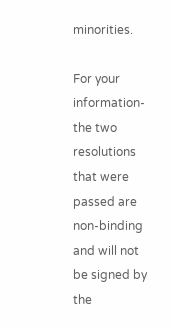minorities.

For your information-the two resolutions that were passed are non-binding and will not be signed by the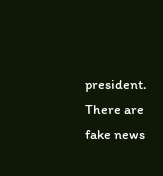president. There are fake news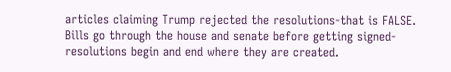articles claiming Trump rejected the resolutions-that is FALSE. Bills go through the house and senate before getting signed-resolutions begin and end where they are created.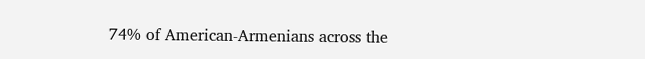74% of American-Armenians across the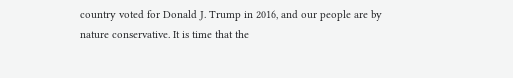country voted for Donald J. Trump in 2016, and our people are by nature conservative. It is time that the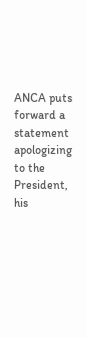ANCA puts forward a statement apologizing to the President, his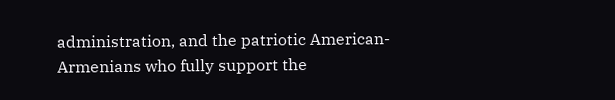administration, and the patriotic American-Armenians who fully support the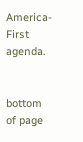America-First agenda.


bottom of page